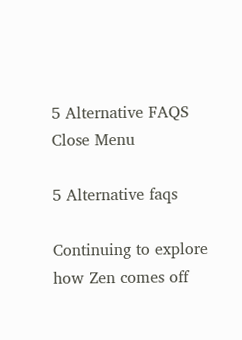5 Alternative FAQS
Close Menu

5 Alternative faqs

Continuing to explore how Zen comes off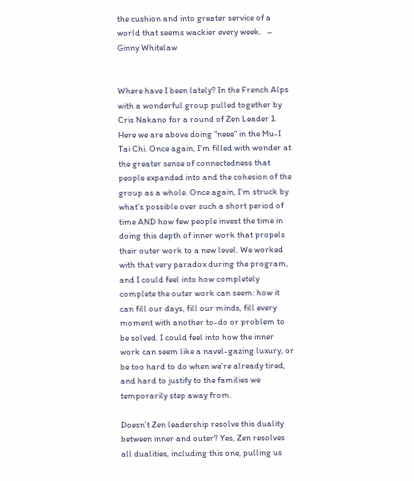the cushion and into greater service of a world that seems wackier every week.   – Ginny Whitelaw


Where have I been lately? In the French Alps with a wonderful group pulled together by Cris Nakano for a round of Zen Leader 1. Here we are above doing “neee” in the Mu-I Tai Chi. Once again, I’m filled with wonder at the greater sense of connectedness that people expanded into and the cohesion of the group as a whole. Once again, I’m struck by what’s possible over such a short period of time AND how few people invest the time in doing this depth of inner work that propels their outer work to a new level. We worked with that very paradox during the program, and I could feel into how completely complete the outer work can seem: how it can fill our days, fill our minds, fill every moment with another to-do or problem to be solved. I could feel into how the inner work can seem like a navel-gazing luxury, or be too hard to do when we’re already tired, and hard to justify to the families we temporarily step away from.

Doesn’t Zen leadership resolve this duality between inner and outer? Yes, Zen resolves all dualities, including this one, pulling us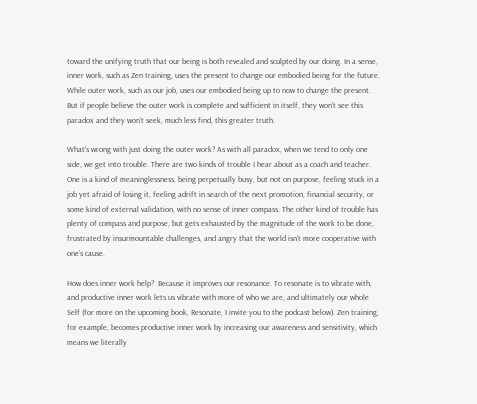toward the unifying truth that our being is both revealed and sculpted by our doing. In a sense, inner work, such as Zen training, uses the present to change our embodied being for the future. While outer work, such as our job, uses our embodied being up to now to change the present. But if people believe the outer work is complete and sufficient in itself, they won’t see this paradox and they won’t seek, much less find, this greater truth.

What’s wrong with just doing the outer work? As with all paradox, when we tend to only one side, we get into trouble. There are two kinds of trouble I hear about as a coach and teacher. One is a kind of meaninglessness, being perpetually busy, but not on purpose, feeling stuck in a job yet afraid of losing it, feeling adrift in search of the next promotion, financial security, or some kind of external validation, with no sense of inner compass. The other kind of trouble has plenty of compass and purpose, but gets exhausted by the magnitude of the work to be done,  frustrated by insurmountable challenges, and angry that the world isn’t more cooperative with one’s cause.

How does inner work help?  Because it improves our resonance. To resonate is to vibrate with, and productive inner work lets us vibrate with more of who we are, and ultimately our whole Self (for more on the upcoming book, Resonate, I invite you to the podcast below). Zen training, for example, becomes productive inner work by increasing our awareness and sensitivity, which means we literally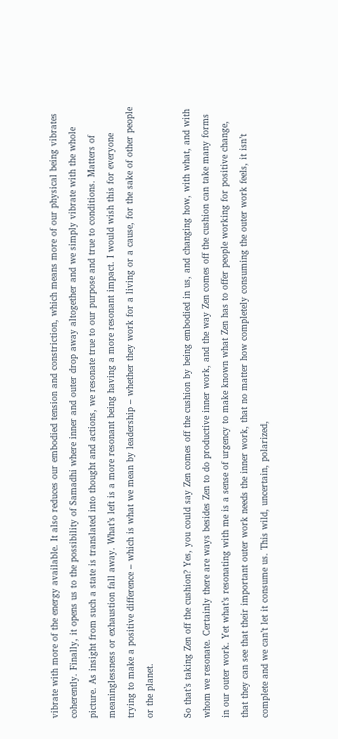vibrate with more of the energy available. It also reduces our embodied tension and constriction, which means more of our physical being vibrates coherently. Finally, it opens us to the possibility of Samadhi where inner and outer drop away altogether and we simply vibrate with the whole picture. As insight from such a state is translated into thought and actions, we resonate true to our purpose and true to conditions. Matters of meaninglessness or exhaustion fall away. What’s left is a more resonant being having a more resonant impact. I would wish this for everyone trying to make a positive difference – which is what we mean by leadership – whether they work for a living or a cause, for the sake of other people or the planet.

So that’s taking Zen off the cushion? Yes, you could say Zen comes off the cushion by being embodied in us, and changing how, with what, and with whom we resonate. Certainly there are ways besides Zen to do productive inner work, and the way Zen comes off the cushion can take many forms in our outer work. Yet what’s resonating with me is a sense of urgency to make known what Zen has to offer people working for positive change, that they can see that their important outer work needs the inner work, that no matter how completely consuming the outer work feels, it isn’t complete and we can’t let it consume us. This wild, uncertain, polarized,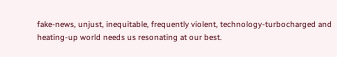fake-news, unjust, inequitable, frequently violent, technology-turbocharged and heating-up world needs us resonating at our best.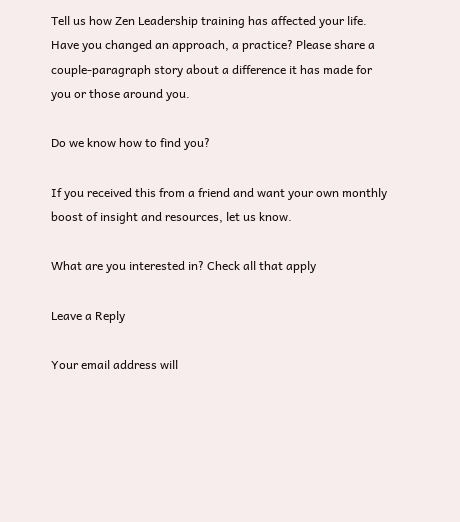Tell us how Zen Leadership training has affected your life. Have you changed an approach, a practice? Please share a couple-paragraph story about a difference it has made for you or those around you.

Do we know how to find you?

If you received this from a friend and want your own monthly boost of insight and resources, let us know.

What are you interested in? Check all that apply

Leave a Reply

Your email address will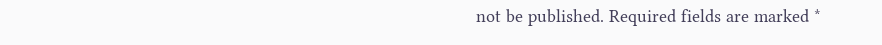not be published. Required fields are marked *